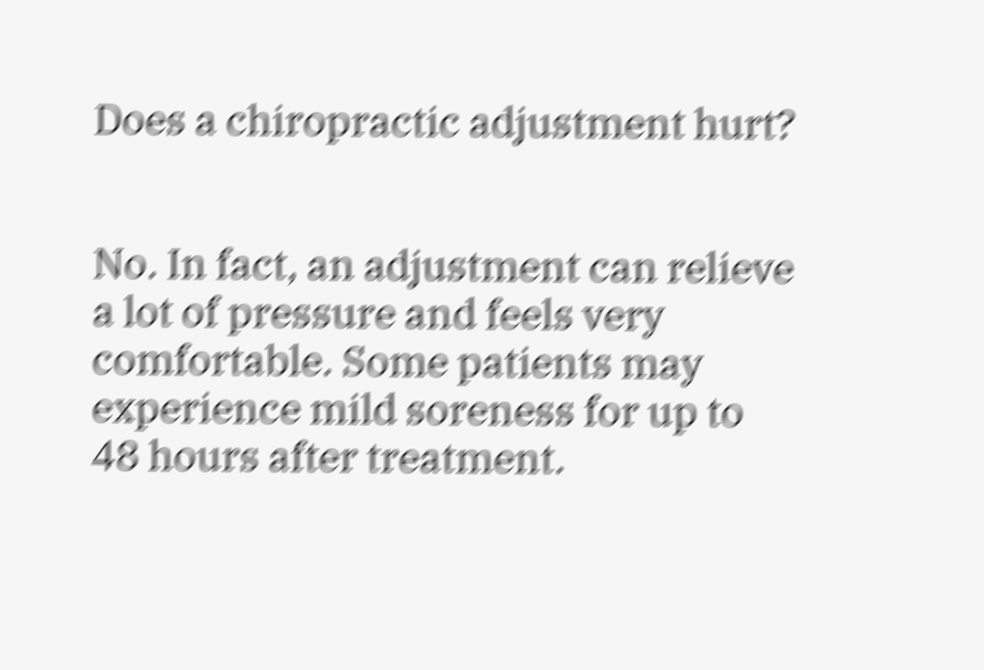Does a chiropractic adjustment hurt?


No. In fact, an adjustment can relieve a lot of pressure and feels very comfortable. Some patients may experience mild soreness for up to 48 hours after treatment.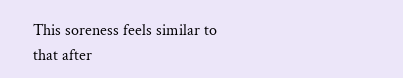This soreness feels similar to that after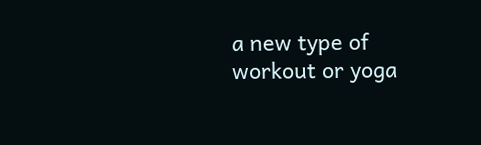a new type of workout or yoga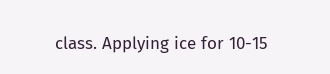class. Applying ice for 10-15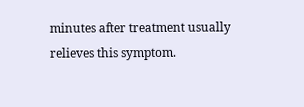minutes after treatment usually relieves this symptom.